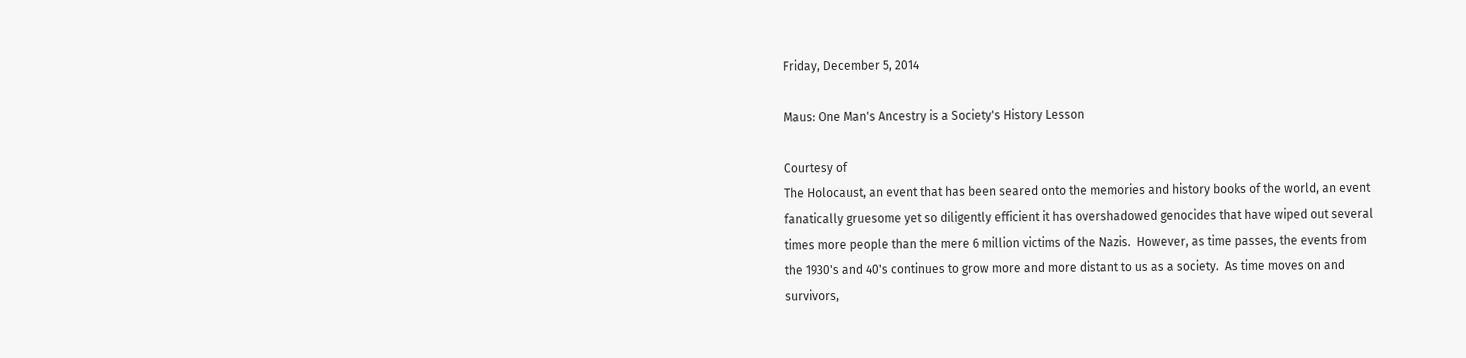Friday, December 5, 2014

Maus: One Man's Ancestry is a Society's History Lesson

Courtesy of
The Holocaust, an event that has been seared onto the memories and history books of the world, an event fanatically gruesome yet so diligently efficient it has overshadowed genocides that have wiped out several times more people than the mere 6 million victims of the Nazis.  However, as time passes, the events from the 1930's and 40's continues to grow more and more distant to us as a society.  As time moves on and survivors,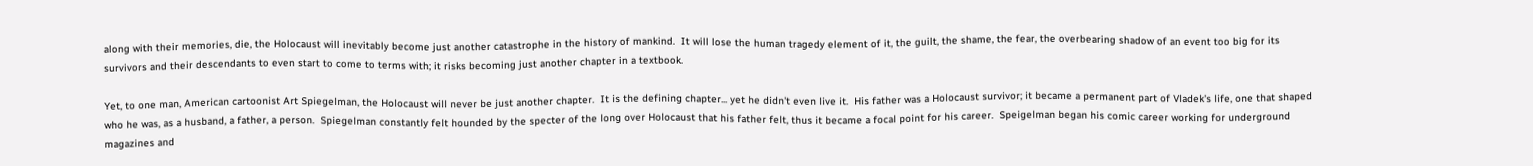along with their memories, die, the Holocaust will inevitably become just another catastrophe in the history of mankind.  It will lose the human tragedy element of it, the guilt, the shame, the fear, the overbearing shadow of an event too big for its survivors and their descendants to even start to come to terms with; it risks becoming just another chapter in a textbook.

Yet, to one man, American cartoonist Art Spiegelman, the Holocaust will never be just another chapter.  It is the defining chapter... yet he didn't even live it.  His father was a Holocaust survivor; it became a permanent part of Vladek's life, one that shaped who he was, as a husband, a father, a person.  Spiegelman constantly felt hounded by the specter of the long over Holocaust that his father felt, thus it became a focal point for his career.  Speigelman began his comic career working for underground magazines and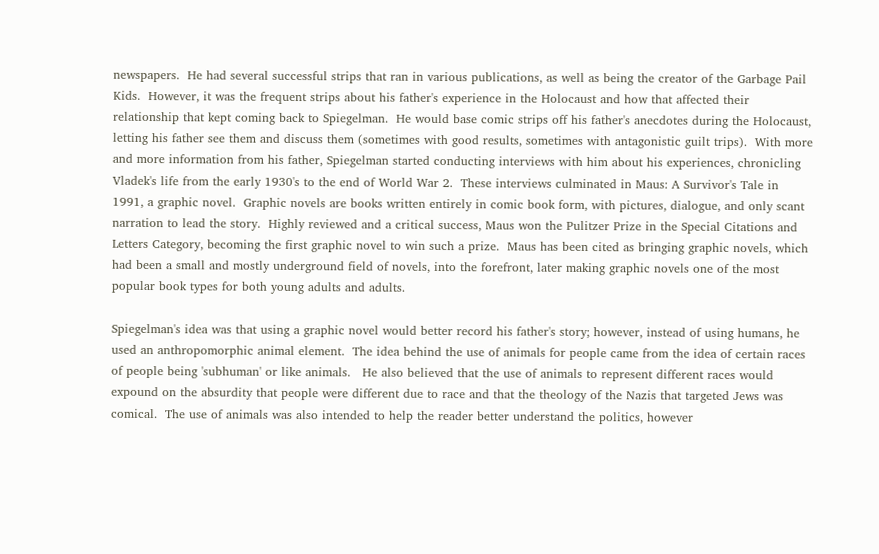newspapers.  He had several successful strips that ran in various publications, as well as being the creator of the Garbage Pail Kids.  However, it was the frequent strips about his father's experience in the Holocaust and how that affected their relationship that kept coming back to Spiegelman.  He would base comic strips off his father's anecdotes during the Holocaust, letting his father see them and discuss them (sometimes with good results, sometimes with antagonistic guilt trips).  With more and more information from his father, Spiegelman started conducting interviews with him about his experiences, chronicling Vladek's life from the early 1930's to the end of World War 2.  These interviews culminated in Maus: A Survivor's Tale in 1991, a graphic novel.  Graphic novels are books written entirely in comic book form, with pictures, dialogue, and only scant narration to lead the story.  Highly reviewed and a critical success, Maus won the Pulitzer Prize in the Special Citations and Letters Category, becoming the first graphic novel to win such a prize.  Maus has been cited as bringing graphic novels, which had been a small and mostly underground field of novels, into the forefront, later making graphic novels one of the most popular book types for both young adults and adults.

Spiegelman's idea was that using a graphic novel would better record his father's story; however, instead of using humans, he used an anthropomorphic animal element.  The idea behind the use of animals for people came from the idea of certain races of people being 'subhuman' or like animals.   He also believed that the use of animals to represent different races would expound on the absurdity that people were different due to race and that the theology of the Nazis that targeted Jews was comical.  The use of animals was also intended to help the reader better understand the politics, however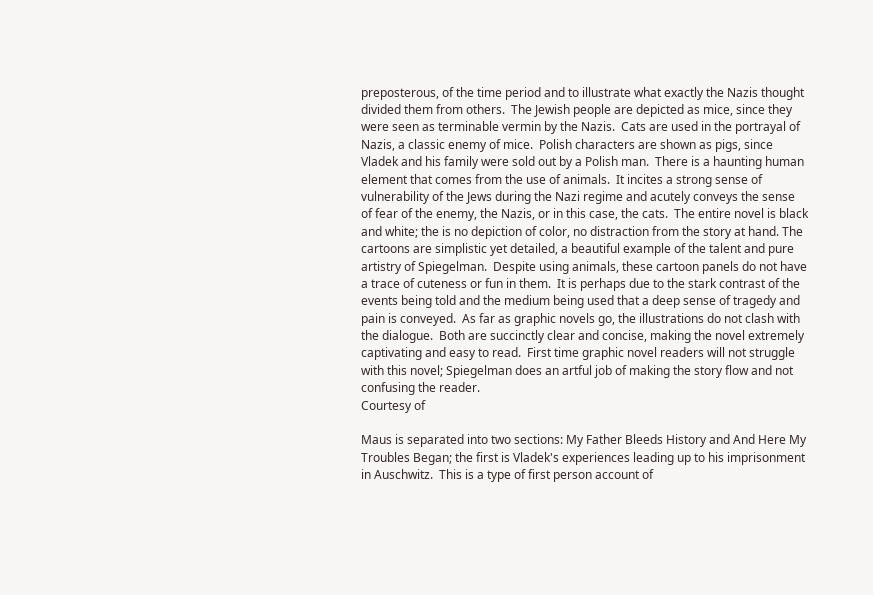preposterous, of the time period and to illustrate what exactly the Nazis thought divided them from others.  The Jewish people are depicted as mice, since they were seen as terminable vermin by the Nazis.  Cats are used in the portrayal of Nazis, a classic enemy of mice.  Polish characters are shown as pigs, since Vladek and his family were sold out by a Polish man.  There is a haunting human element that comes from the use of animals.  It incites a strong sense of vulnerability of the Jews during the Nazi regime and acutely conveys the sense of fear of the enemy, the Nazis, or in this case, the cats.  The entire novel is black and white; the is no depiction of color, no distraction from the story at hand. The cartoons are simplistic yet detailed, a beautiful example of the talent and pure artistry of Spiegelman.  Despite using animals, these cartoon panels do not have a trace of cuteness or fun in them.  It is perhaps due to the stark contrast of the events being told and the medium being used that a deep sense of tragedy and pain is conveyed.  As far as graphic novels go, the illustrations do not clash with the dialogue.  Both are succinctly clear and concise, making the novel extremely captivating and easy to read.  First time graphic novel readers will not struggle with this novel; Spiegelman does an artful job of making the story flow and not confusing the reader.
Courtesy of

Maus is separated into two sections: My Father Bleeds History and And Here My Troubles Began; the first is Vladek's experiences leading up to his imprisonment in Auschwitz.  This is a type of first person account of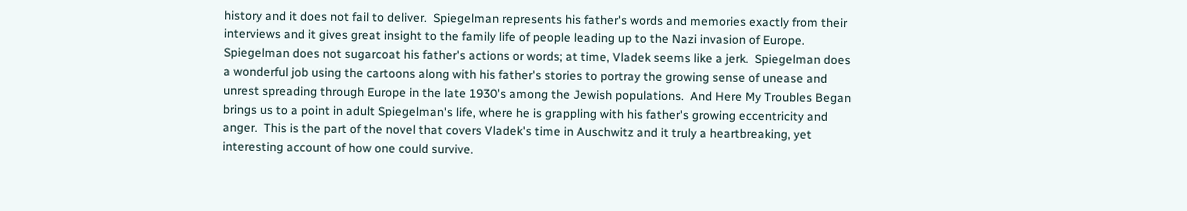history and it does not fail to deliver.  Spiegelman represents his father's words and memories exactly from their interviews and it gives great insight to the family life of people leading up to the Nazi invasion of Europe.  Spiegelman does not sugarcoat his father's actions or words; at time, Vladek seems like a jerk.  Spiegelman does a wonderful job using the cartoons along with his father's stories to portray the growing sense of unease and unrest spreading through Europe in the late 1930's among the Jewish populations.  And Here My Troubles Began brings us to a point in adult Spiegelman's life, where he is grappling with his father's growing eccentricity and anger.  This is the part of the novel that covers Vladek's time in Auschwitz and it truly a heartbreaking, yet interesting account of how one could survive.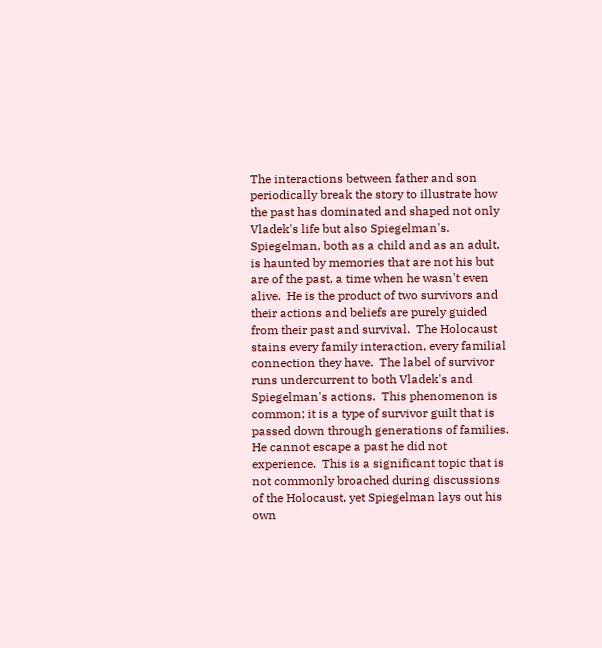The interactions between father and son periodically break the story to illustrate how the past has dominated and shaped not only Vladek's life but also Spiegelman's.  Spiegelman, both as a child and as an adult, is haunted by memories that are not his but are of the past, a time when he wasn't even alive.  He is the product of two survivors and their actions and beliefs are purely guided from their past and survival.  The Holocaust stains every family interaction, every familial connection they have.  The label of survivor runs undercurrent to both Vladek's and Spiegelman's actions.  This phenomenon is common; it is a type of survivor guilt that is passed down through generations of families.  He cannot escape a past he did not experience.  This is a significant topic that is not commonly broached during discussions of the Holocaust, yet Spiegelman lays out his own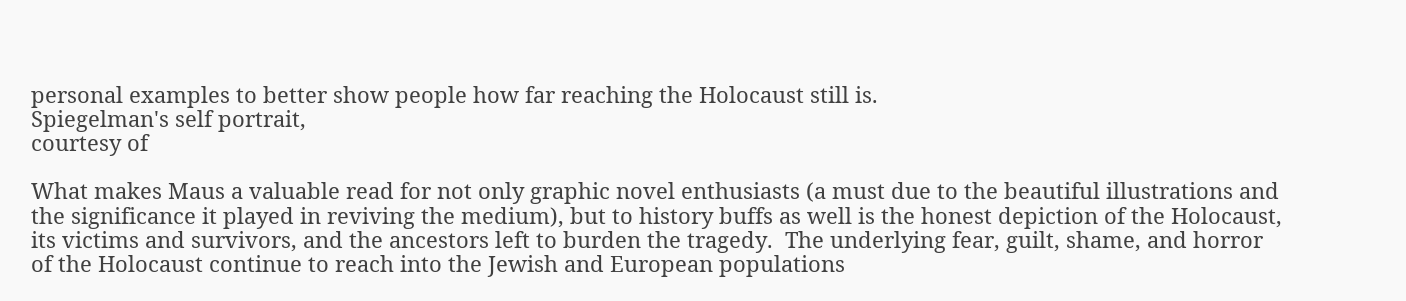personal examples to better show people how far reaching the Holocaust still is.
Spiegelman's self portrait,
courtesy of

What makes Maus a valuable read for not only graphic novel enthusiasts (a must due to the beautiful illustrations and the significance it played in reviving the medium), but to history buffs as well is the honest depiction of the Holocaust, its victims and survivors, and the ancestors left to burden the tragedy.  The underlying fear, guilt, shame, and horror of the Holocaust continue to reach into the Jewish and European populations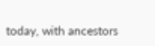today, with ancestors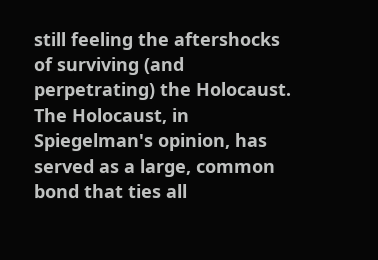still feeling the aftershocks of surviving (and perpetrating) the Holocaust.  The Holocaust, in Spiegelman's opinion, has served as a large, common bond that ties all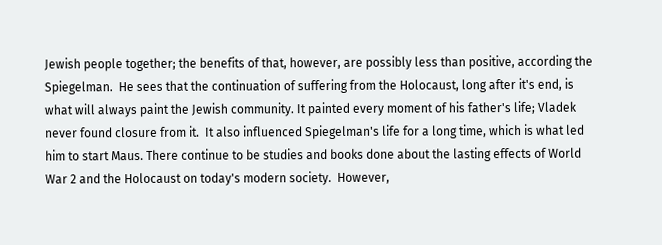Jewish people together; the benefits of that, however, are possibly less than positive, according the Spiegelman.  He sees that the continuation of suffering from the Holocaust, long after it's end, is what will always paint the Jewish community. It painted every moment of his father's life; Vladek never found closure from it.  It also influenced Spiegelman's life for a long time, which is what led him to start Maus. There continue to be studies and books done about the lasting effects of World War 2 and the Holocaust on today's modern society.  However,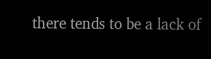there tends to be a lack of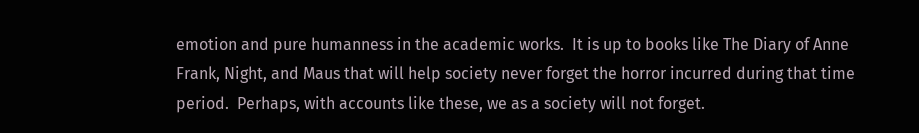emotion and pure humanness in the academic works.  It is up to books like The Diary of Anne Frank, Night, and Maus that will help society never forget the horror incurred during that time period.  Perhaps, with accounts like these, we as a society will not forget.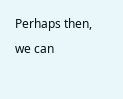Perhaps then, we can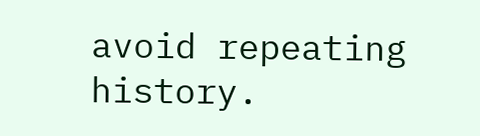avoid repeating history.